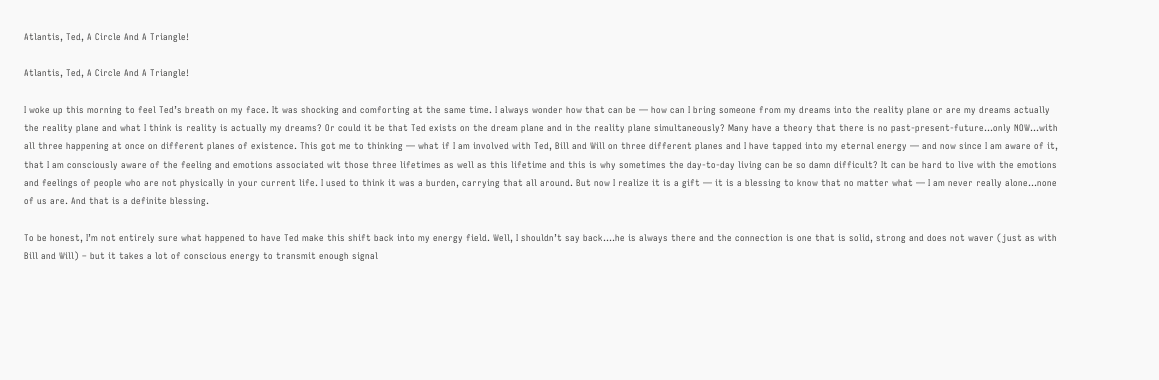Atlantis, Ted, A Circle And A Triangle!

Atlantis, Ted, A Circle And A Triangle!

I woke up this morning to feel Ted’s breath on my face. It was shocking and comforting at the same time. I always wonder how that can be — how can I bring someone from my dreams into the reality plane or are my dreams actually the reality plane and what I think is reality is actually my dreams? Or could it be that Ted exists on the dream plane and in the reality plane simultaneously? Many have a theory that there is no past-present-future…only NOW…with all three happening at once on different planes of existence. This got me to thinking — what if I am involved with Ted, Bill and Will on three different planes and I have tapped into my eternal energy — and now since I am aware of it, that I am consciously aware of the feeling and emotions associated wit those three lifetimes as well as this lifetime and this is why sometimes the day-to-day living can be so damn difficult? It can be hard to live with the emotions and feelings of people who are not physically in your current life. I used to think it was a burden, carrying that all around. But now I realize it is a gift — it is a blessing to know that no matter what — I am never really alone…none of us are. And that is a definite blessing.

To be honest, I’m not entirely sure what happened to have Ted make this shift back into my energy field. Well, I shouldn’t say back….he is always there and the connection is one that is solid, strong and does not waver (just as with Bill and Will) – but it takes a lot of conscious energy to transmit enough signal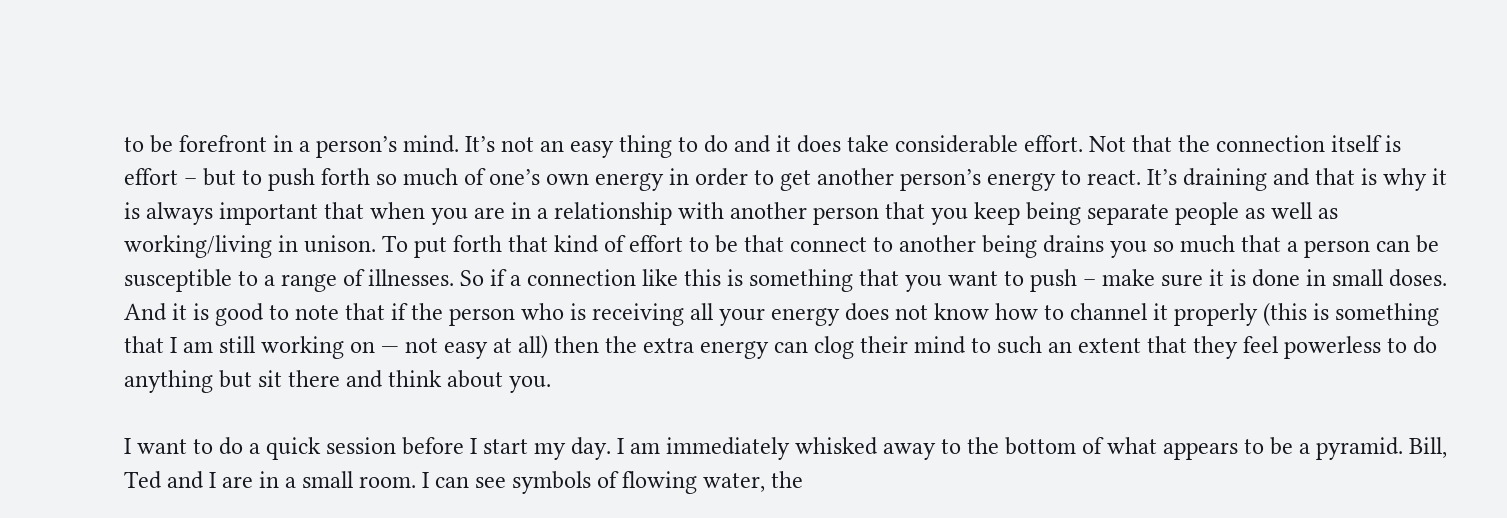to be forefront in a person’s mind. It’s not an easy thing to do and it does take considerable effort. Not that the connection itself is effort – but to push forth so much of one’s own energy in order to get another person’s energy to react. It’s draining and that is why it is always important that when you are in a relationship with another person that you keep being separate people as well as working/living in unison. To put forth that kind of effort to be that connect to another being drains you so much that a person can be susceptible to a range of illnesses. So if a connection like this is something that you want to push – make sure it is done in small doses. And it is good to note that if the person who is receiving all your energy does not know how to channel it properly (this is something that I am still working on — not easy at all) then the extra energy can clog their mind to such an extent that they feel powerless to do anything but sit there and think about you.

I want to do a quick session before I start my day. I am immediately whisked away to the bottom of what appears to be a pyramid. Bill, Ted and I are in a small room. I can see symbols of flowing water, the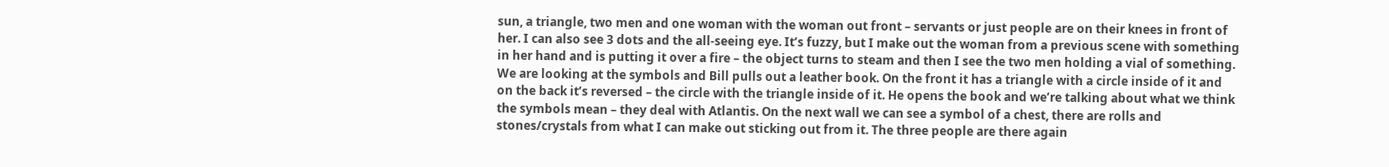sun, a triangle, two men and one woman with the woman out front – servants or just people are on their knees in front of her. I can also see 3 dots and the all-seeing eye. It’s fuzzy, but I make out the woman from a previous scene with something in her hand and is putting it over a fire – the object turns to steam and then I see the two men holding a vial of something. We are looking at the symbols and Bill pulls out a leather book. On the front it has a triangle with a circle inside of it and on the back it’s reversed – the circle with the triangle inside of it. He opens the book and we’re talking about what we think the symbols mean – they deal with Atlantis. On the next wall we can see a symbol of a chest, there are rolls and stones/crystals from what I can make out sticking out from it. The three people are there again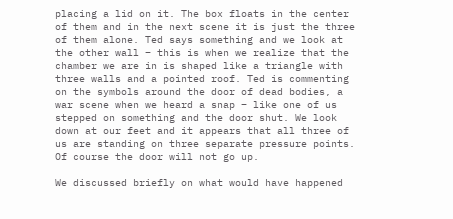placing a lid on it. The box floats in the center of them and in the next scene it is just the three of them alone. Ted says something and we look at the other wall – this is when we realize that the chamber we are in is shaped like a triangle with three walls and a pointed roof. Ted is commenting on the symbols around the door of dead bodies, a war scene when we heard a snap – like one of us stepped on something and the door shut. We look down at our feet and it appears that all three of us are standing on three separate pressure points. Of course the door will not go up.

We discussed briefly on what would have happened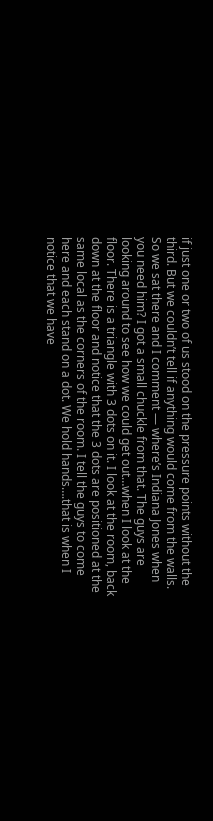if just one or two of us stood on the pressure points without the third. But we couldn’t tell if anything would come from the walls. So we sat there and I comment — where’s Indiana Jones when you need him? I got a small chuckle from that. The guys are looking around to see how we could get out…when I look at the floor. There is a triangle with 3 dots on it. I look at the room, back down at the floor and notice that the 3 dots are positioned at the same local as the corners of the room. I tell the guys to come here and each stand on a dot. We hold hands….that is when I notice that we have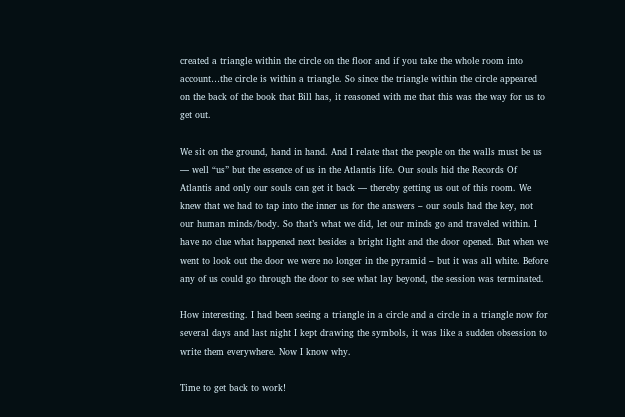created a triangle within the circle on the floor and if you take the whole room into account…the circle is within a triangle. So since the triangle within the circle appeared on the back of the book that Bill has, it reasoned with me that this was the way for us to get out.

We sit on the ground, hand in hand. And I relate that the people on the walls must be us — well “us” but the essence of us in the Atlantis life. Our souls hid the Records Of Atlantis and only our souls can get it back — thereby getting us out of this room. We knew that we had to tap into the inner us for the answers – our souls had the key, not our human minds/body. So that’s what we did, let our minds go and traveled within. I have no clue what happened next besides a bright light and the door opened. But when we went to look out the door we were no longer in the pyramid – but it was all white. Before any of us could go through the door to see what lay beyond, the session was terminated.

How interesting. I had been seeing a triangle in a circle and a circle in a triangle now for several days and last night I kept drawing the symbols, it was like a sudden obsession to write them everywhere. Now I know why.

Time to get back to work!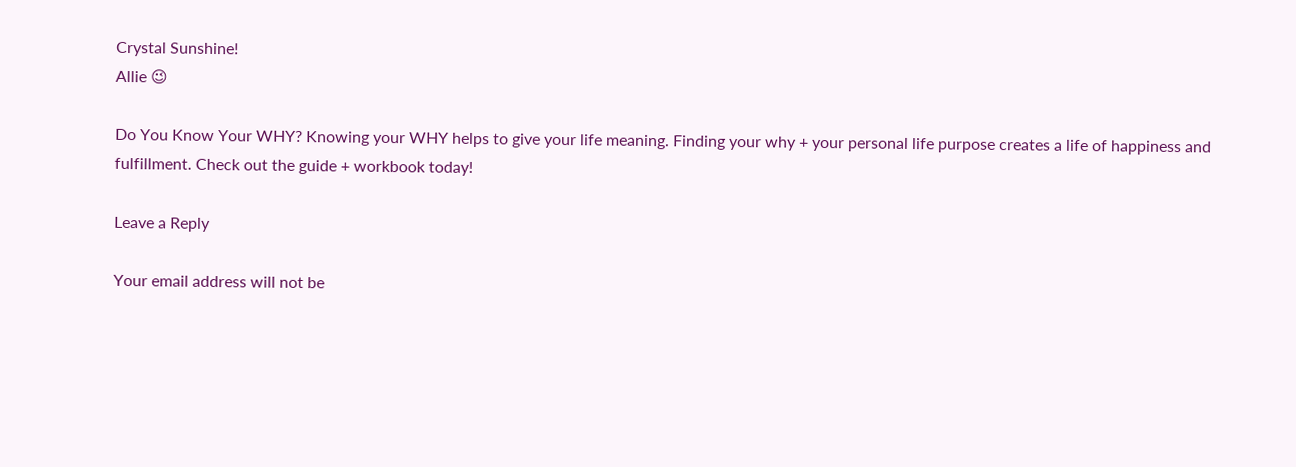Crystal Sunshine!
Allie 😉

Do You Know Your WHY? Knowing your WHY helps to give your life meaning. Finding your why + your personal life purpose creates a life of happiness and fulfillment. Check out the guide + workbook today!

Leave a Reply

Your email address will not be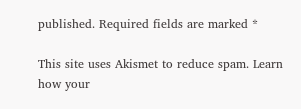published. Required fields are marked *

This site uses Akismet to reduce spam. Learn how your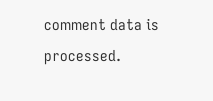comment data is processed.